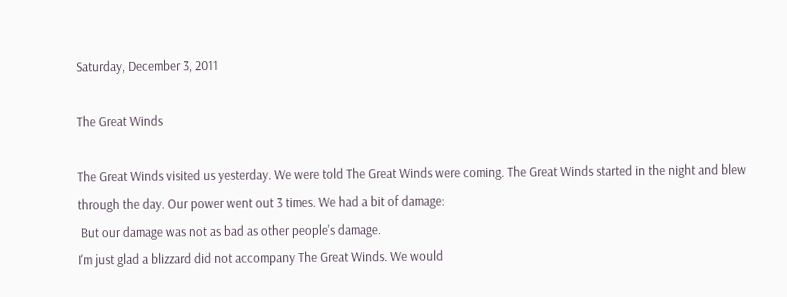Saturday, December 3, 2011

The Great Winds

The Great Winds visited us yesterday. We were told The Great Winds were coming. The Great Winds started in the night and blew through the day. Our power went out 3 times. We had a bit of damage:
 But our damage was not as bad as other people's damage.
I'm just glad a blizzard did not accompany The Great Winds. We would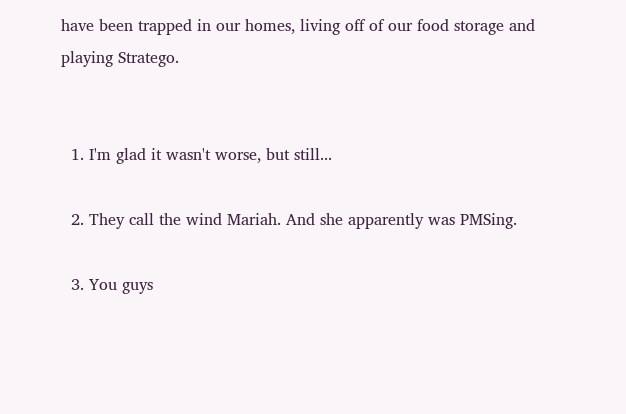have been trapped in our homes, living off of our food storage and playing Stratego.


  1. I'm glad it wasn't worse, but still...

  2. They call the wind Mariah. And she apparently was PMSing.

  3. You guys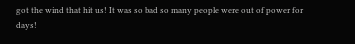got the wind that hit us! It was so bad so many people were out of power for days!